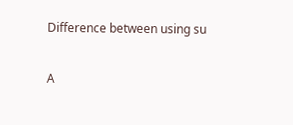Difference between using su

A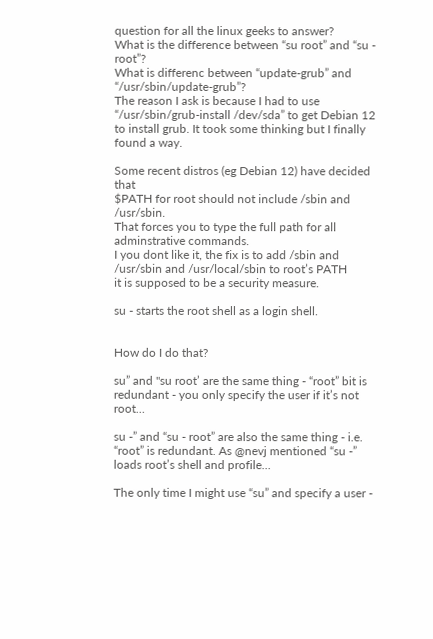question for all the linux geeks to answer?
What is the difference between “su root” and “su - root”?
What is differenc between “update-grub” and “/usr/sbin/update-grub”?
The reason I ask is because I had to use “/usr/sbin/grub-install /dev/sda” to get Debian 12 to install grub. It took some thinking but I finally found a way.

Some recent distros (eg Debian 12) have decided that
$PATH for root should not include /sbin and /usr/sbin.
That forces you to type the full path for all adminstrative commands.
I you dont like it, the fix is to add /sbin and /usr/sbin and /usr/local/sbin to root’s PATH
it is supposed to be a security measure.

su - starts the root shell as a login shell.


How do I do that?

su” and "su root’ are the same thing - “root” bit is redundant - you only specify the user if it’s not root…

su -” and “su - root” are also the same thing - i.e. “root” is redundant. As @nevj mentioned “su -” loads root’s shell and profile…

The only time I might use “su” and specify a user -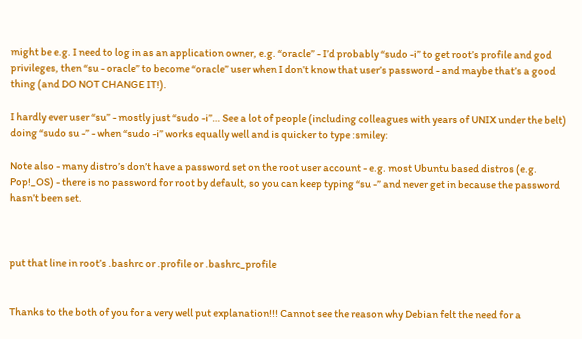might be e.g. I need to log in as an application owner, e.g. “oracle” - I’d probably “sudo -i” to get root’s profile and god privileges, then “su - oracle” to become “oracle” user when I don’t know that user’s password - and maybe that’s a good thing (and DO NOT CHANGE IT!).

I hardly ever user “su” - mostly just “sudo -i”… See a lot of people (including colleagues with years of UNIX under the belt) doing “sudo su -” - when “sudo -i” works equally well and is quicker to type :smiley:

Note also - many distro’s don’t have a password set on the root user account - e.g. most Ubuntu based distros (e.g. Pop!_OS) - there is no password for root by default, so you can keep typing “su -” and never get in because the password hasn’t been set.



put that line in root’s .bashrc or .profile or .bashrc_profile


Thanks to the both of you for a very well put explanation!!! Cannot see the reason why Debian felt the need for a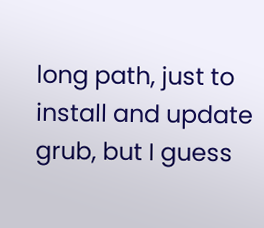long path, just to install and update grub, but I guess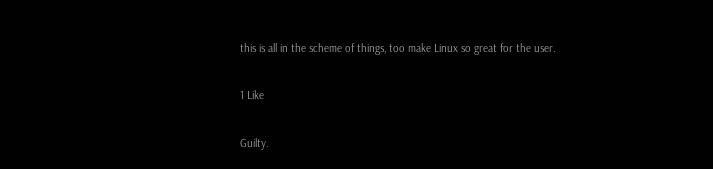this is all in the scheme of things, too make Linux so great for the user.

1 Like

Guilty.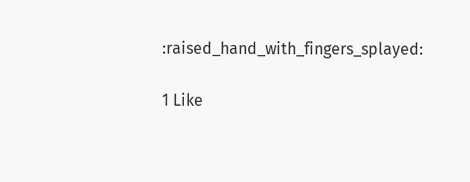:raised_hand_with_fingers_splayed:

1 Like